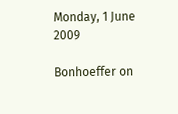Monday, 1 June 2009

Bonhoeffer on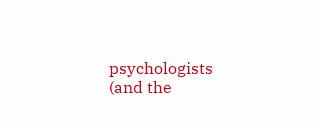psychologists (and the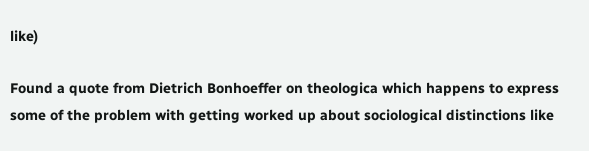like)

Found a quote from Dietrich Bonhoeffer on theologica which happens to express some of the problem with getting worked up about sociological distinctions like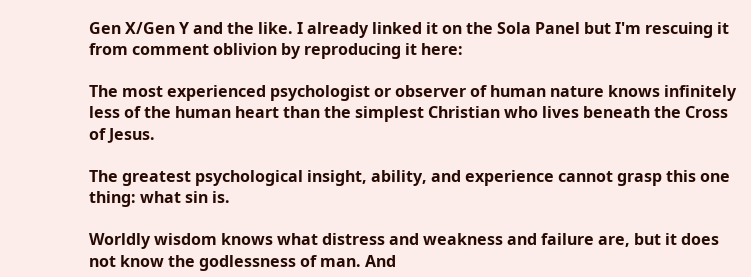Gen X/Gen Y and the like. I already linked it on the Sola Panel but I'm rescuing it from comment oblivion by reproducing it here:

The most experienced psychologist or observer of human nature knows infinitely less of the human heart than the simplest Christian who lives beneath the Cross of Jesus.

The greatest psychological insight, ability, and experience cannot grasp this one thing: what sin is.

Worldly wisdom knows what distress and weakness and failure are, but it does not know the godlessness of man. And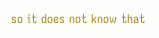so it does not know that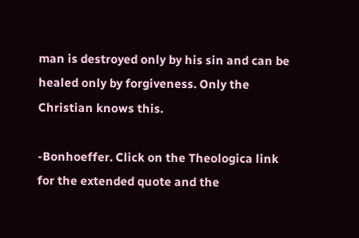man is destroyed only by his sin and can be healed only by forgiveness. Only the Christian knows this.

-Bonhoeffer. Click on the Theologica link for the extended quote and the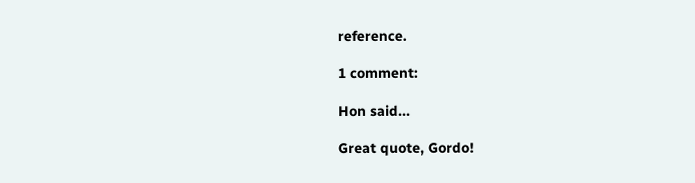reference.

1 comment:

Hon said...

Great quote, Gordo!